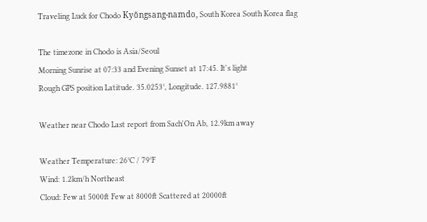Traveling Luck for Chodo Kyŏngsang-namdo, South Korea South Korea flag

The timezone in Chodo is Asia/Seoul
Morning Sunrise at 07:33 and Evening Sunset at 17:45. It's light
Rough GPS position Latitude. 35.0253°, Longitude. 127.9881°

Weather near Chodo Last report from Sach'On Ab, 12.9km away

Weather Temperature: 26°C / 79°F
Wind: 1.2km/h Northeast
Cloud: Few at 5000ft Few at 8000ft Scattered at 20000ft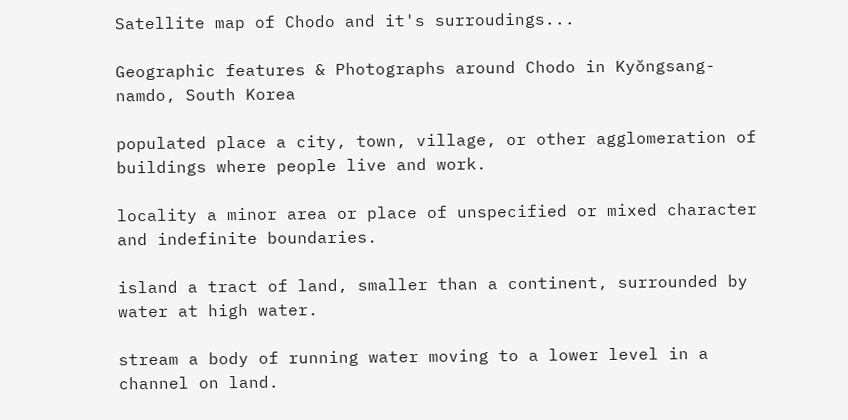Satellite map of Chodo and it's surroudings...

Geographic features & Photographs around Chodo in Kyŏngsang-namdo, South Korea

populated place a city, town, village, or other agglomeration of buildings where people live and work.

locality a minor area or place of unspecified or mixed character and indefinite boundaries.

island a tract of land, smaller than a continent, surrounded by water at high water.

stream a body of running water moving to a lower level in a channel on land.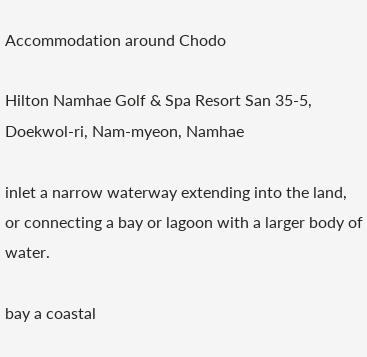Accommodation around Chodo

Hilton Namhae Golf & Spa Resort San 35-5, Doekwol-ri, Nam-myeon, Namhae

inlet a narrow waterway extending into the land, or connecting a bay or lagoon with a larger body of water.

bay a coastal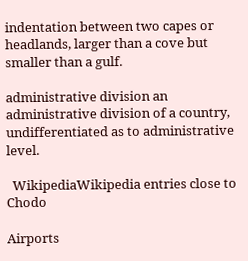indentation between two capes or headlands, larger than a cove but smaller than a gulf.

administrative division an administrative division of a country, undifferentiated as to administrative level.

  WikipediaWikipedia entries close to Chodo

Airports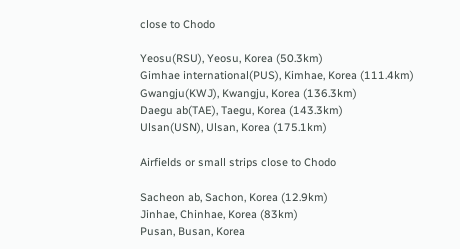close to Chodo

Yeosu(RSU), Yeosu, Korea (50.3km)
Gimhae international(PUS), Kimhae, Korea (111.4km)
Gwangju(KWJ), Kwangju, Korea (136.3km)
Daegu ab(TAE), Taegu, Korea (143.3km)
Ulsan(USN), Ulsan, Korea (175.1km)

Airfields or small strips close to Chodo

Sacheon ab, Sachon, Korea (12.9km)
Jinhae, Chinhae, Korea (83km)
Pusan, Busan, Korea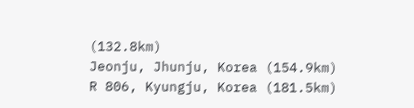(132.8km)
Jeonju, Jhunju, Korea (154.9km)
R 806, Kyungju, Korea (181.5km)